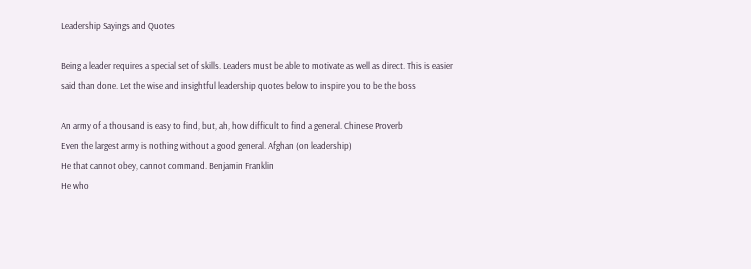Leadership Sayings and Quotes

Being a leader requires a special set of skills. Leaders must be able to motivate as well as direct. This is easier said than done. Let the wise and insightful leadership quotes below to inspire you to be the boss

An army of a thousand is easy to find, but, ah, how difficult to find a general. Chinese Proverb
Even the largest army is nothing without a good general. Afghan (on leadership)
He that cannot obey, cannot command. Benjamin Franklin
He who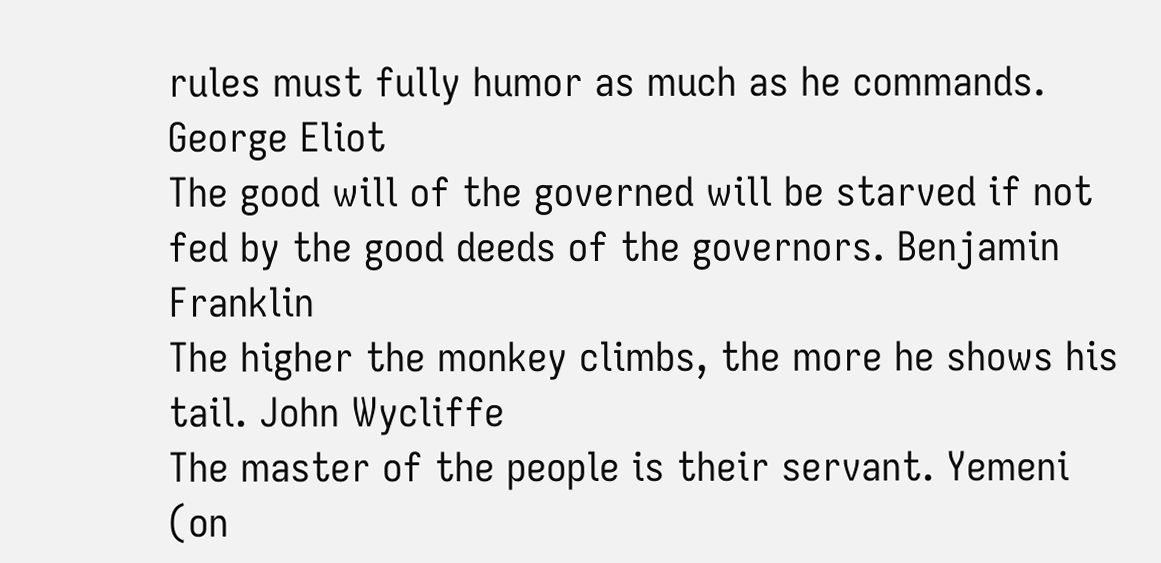rules must fully humor as much as he commands. George Eliot
The good will of the governed will be starved if not fed by the good deeds of the governors. Benjamin Franklin
The higher the monkey climbs, the more he shows his tail. John Wycliffe
The master of the people is their servant. Yemeni (on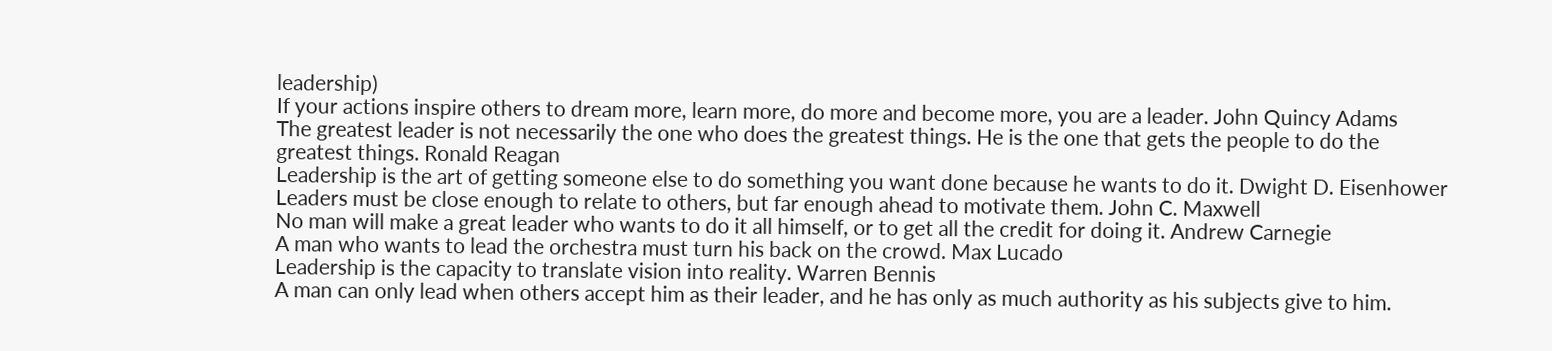leadership)
If your actions inspire others to dream more, learn more, do more and become more, you are a leader. John Quincy Adams
The greatest leader is not necessarily the one who does the greatest things. He is the one that gets the people to do the greatest things. Ronald Reagan
Leadership is the art of getting someone else to do something you want done because he wants to do it. Dwight D. Eisenhower
Leaders must be close enough to relate to others, but far enough ahead to motivate them. John C. Maxwell
No man will make a great leader who wants to do it all himself, or to get all the credit for doing it. Andrew Carnegie
A man who wants to lead the orchestra must turn his back on the crowd. Max Lucado
Leadership is the capacity to translate vision into reality. Warren Bennis
A man can only lead when others accept him as their leader, and he has only as much authority as his subjects give to him.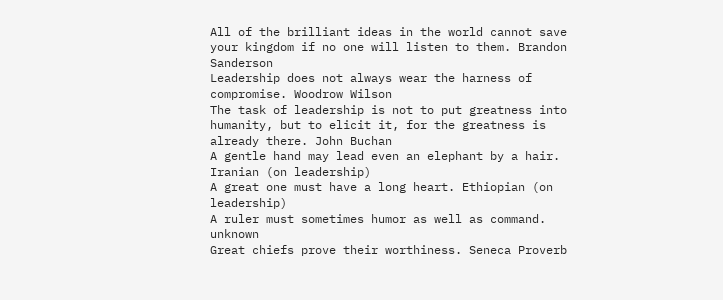All of the brilliant ideas in the world cannot save your kingdom if no one will listen to them. Brandon Sanderson
Leadership does not always wear the harness of compromise. Woodrow Wilson
The task of leadership is not to put greatness into humanity, but to elicit it, for the greatness is already there. John Buchan
A gentle hand may lead even an elephant by a hair. Iranian (on leadership)
A great one must have a long heart. Ethiopian (on leadership)
A ruler must sometimes humor as well as command. unknown
Great chiefs prove their worthiness. Seneca Proverb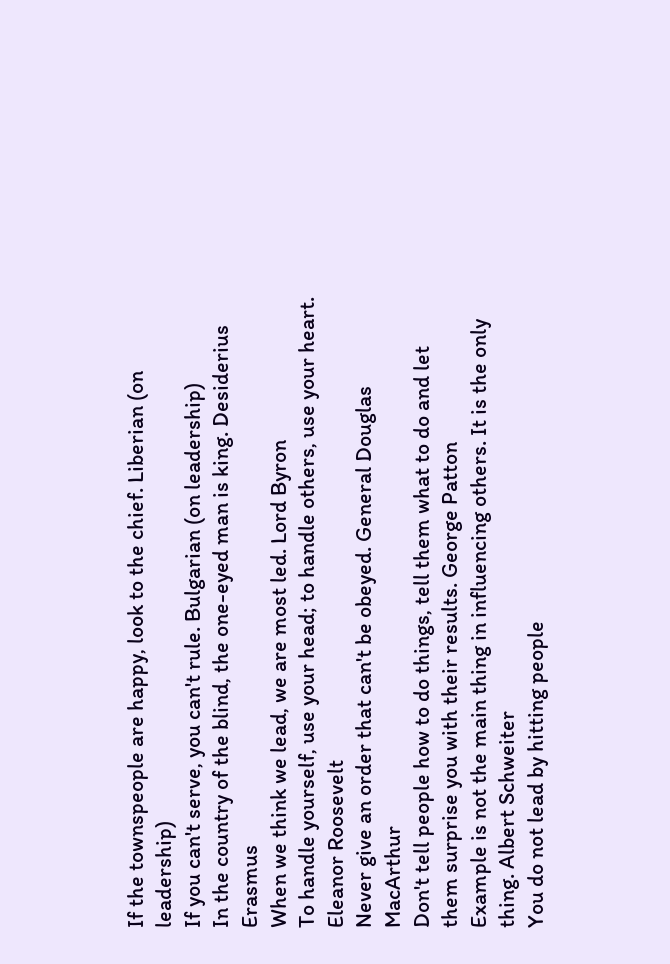If the townspeople are happy, look to the chief. Liberian (on leadership)
If you can't serve, you can't rule. Bulgarian (on leadership)
In the country of the blind, the one-eyed man is king. Desiderius Erasmus
When we think we lead, we are most led. Lord Byron
To handle yourself, use your head; to handle others, use your heart. Eleanor Roosevelt
Never give an order that can't be obeyed. General Douglas MacArthur
Don't tell people how to do things, tell them what to do and let them surprise you with their results. George Patton
Example is not the main thing in influencing others. It is the only thing. Albert Schweiter
You do not lead by hitting people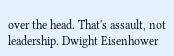over the head. That's assault, not leadership. Dwight Eisenhower